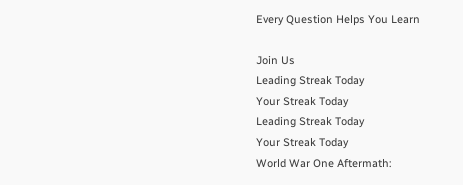Every Question Helps You Learn

Join Us
Leading Streak Today
Your Streak Today
Leading Streak Today
Your Streak Today
World War One Aftermath: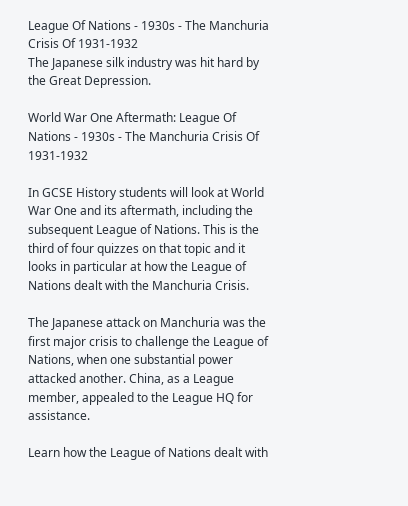League Of Nations - 1930s - The Manchuria Crisis Of 1931-1932
The Japanese silk industry was hit hard by the Great Depression.

World War One Aftermath: League Of Nations - 1930s - The Manchuria Crisis Of 1931-1932

In GCSE History students will look at World War One and its aftermath, including the subsequent League of Nations. This is the third of four quizzes on that topic and it looks in particular at how the League of Nations dealt with the Manchuria Crisis.

The Japanese attack on Manchuria was the first major crisis to challenge the League of Nations, when one substantial power attacked another. China, as a League member, appealed to the League HQ for assistance.

Learn how the League of Nations dealt with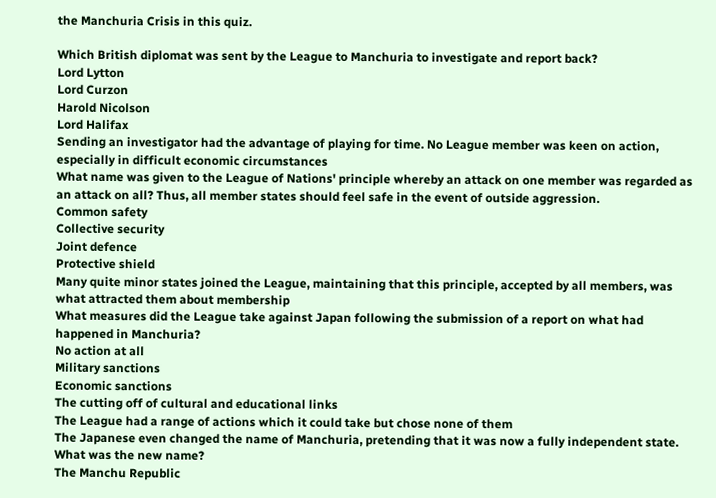the Manchuria Crisis in this quiz.

Which British diplomat was sent by the League to Manchuria to investigate and report back?
Lord Lytton
Lord Curzon
Harold Nicolson
Lord Halifax
Sending an investigator had the advantage of playing for time. No League member was keen on action, especially in difficult economic circumstances
What name was given to the League of Nations' principle whereby an attack on one member was regarded as an attack on all? Thus, all member states should feel safe in the event of outside aggression.
Common safety
Collective security
Joint defence
Protective shield
Many quite minor states joined the League, maintaining that this principle, accepted by all members, was what attracted them about membership
What measures did the League take against Japan following the submission of a report on what had happened in Manchuria?
No action at all
Military sanctions
Economic sanctions
The cutting off of cultural and educational links
The League had a range of actions which it could take but chose none of them
The Japanese even changed the name of Manchuria, pretending that it was now a fully independent state. What was the new name?
The Manchu Republic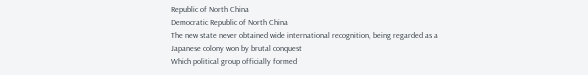Republic of North China
Democratic Republic of North China
The new state never obtained wide international recognition, being regarded as a Japanese colony won by brutal conquest
Which political group officially formed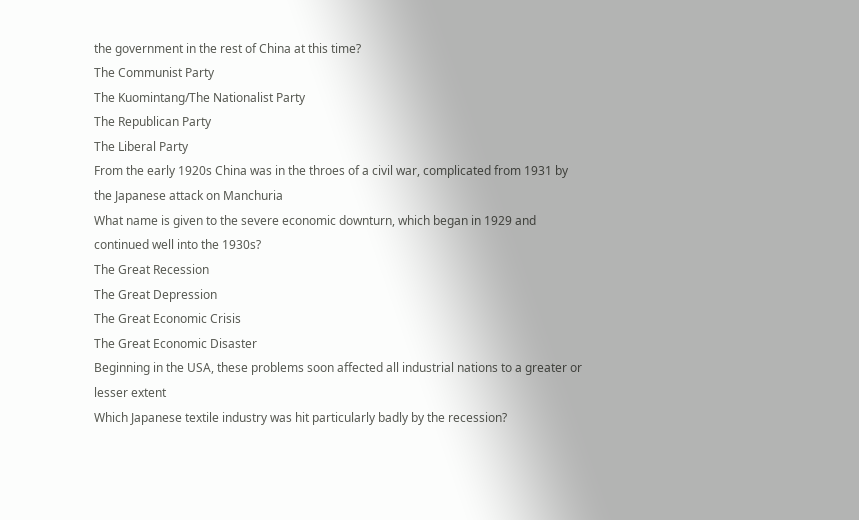the government in the rest of China at this time?
The Communist Party
The Kuomintang/The Nationalist Party
The Republican Party
The Liberal Party
From the early 1920s China was in the throes of a civil war, complicated from 1931 by the Japanese attack on Manchuria
What name is given to the severe economic downturn, which began in 1929 and continued well into the 1930s?
The Great Recession
The Great Depression
The Great Economic Crisis
The Great Economic Disaster
Beginning in the USA, these problems soon affected all industrial nations to a greater or lesser extent
Which Japanese textile industry was hit particularly badly by the recession?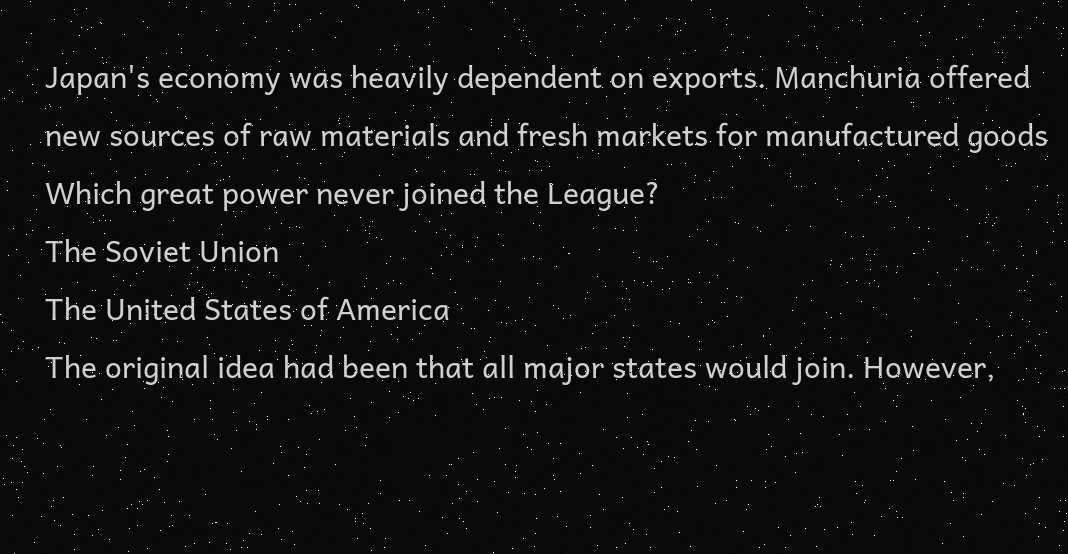Japan's economy was heavily dependent on exports. Manchuria offered new sources of raw materials and fresh markets for manufactured goods
Which great power never joined the League?
The Soviet Union
The United States of America
The original idea had been that all major states would join. However,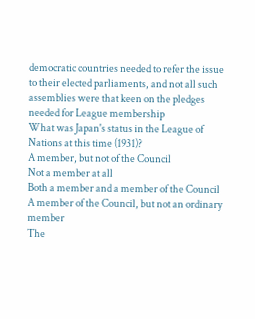democratic countries needed to refer the issue to their elected parliaments, and not all such assemblies were that keen on the pledges needed for League membership
What was Japan's status in the League of Nations at this time (1931)?
A member, but not of the Council
Not a member at all
Both a member and a member of the Council
A member of the Council, but not an ordinary member
The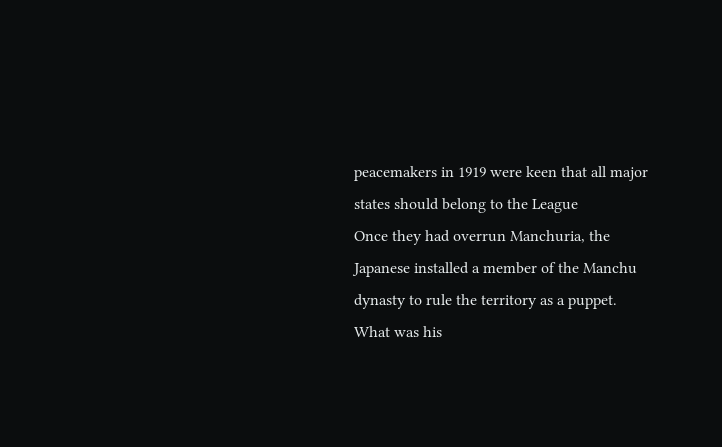peacemakers in 1919 were keen that all major states should belong to the League
Once they had overrun Manchuria, the Japanese installed a member of the Manchu dynasty to rule the territory as a puppet. What was his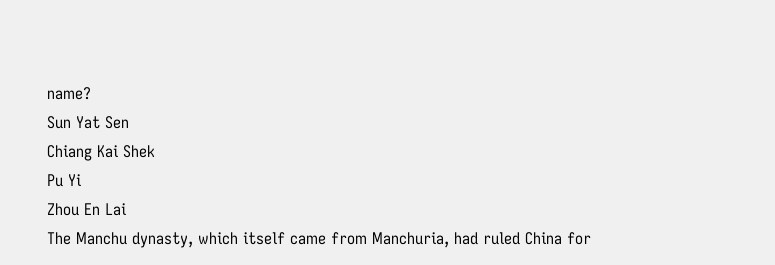name?
Sun Yat Sen
Chiang Kai Shek
Pu Yi
Zhou En Lai
The Manchu dynasty, which itself came from Manchuria, had ruled China for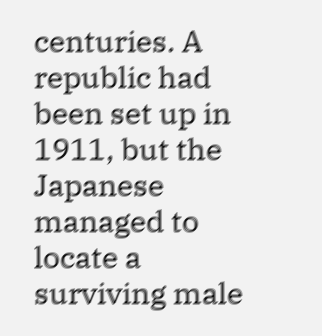centuries. A republic had been set up in 1911, but the Japanese managed to locate a surviving male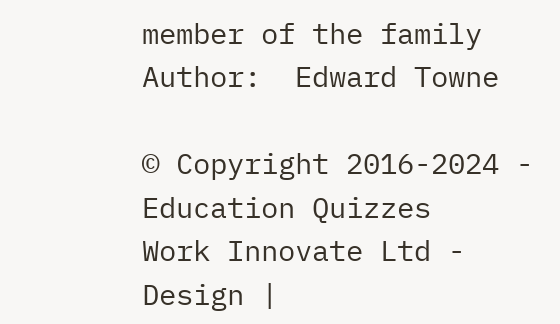member of the family
Author:  Edward Towne

© Copyright 2016-2024 - Education Quizzes
Work Innovate Ltd - Design |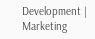Development | Marketing